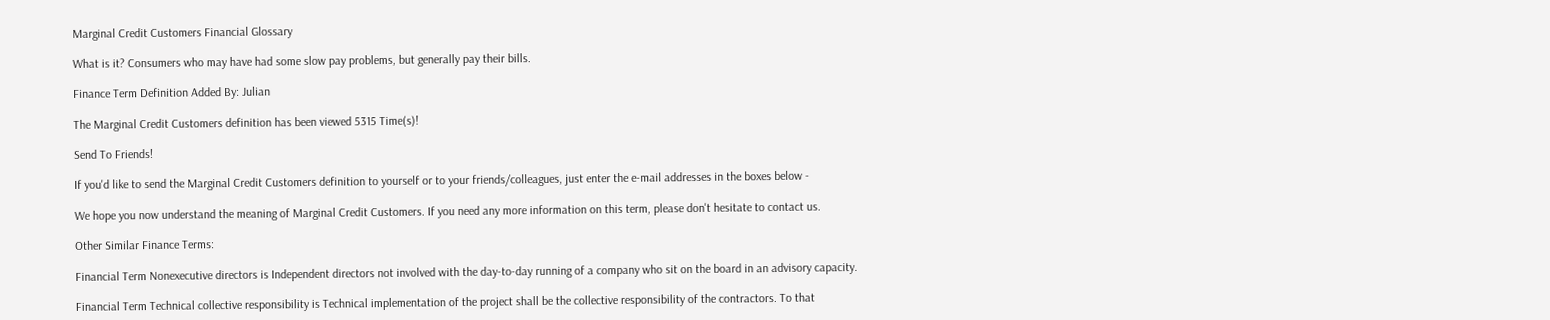Marginal Credit Customers Financial Glossary

What is it? Consumers who may have had some slow pay problems, but generally pay their bills.

Finance Term Definition Added By: Julian

The Marginal Credit Customers definition has been viewed 5315 Time(s)!

Send To Friends!

If you'd like to send the Marginal Credit Customers definition to yourself or to your friends/colleagues, just enter the e-mail addresses in the boxes below -

We hope you now understand the meaning of Marginal Credit Customers. If you need any more information on this term, please don't hesitate to contact us.

Other Similar Finance Terms:

Financial Term Nonexecutive directors is Independent directors not involved with the day-to-day running of a company who sit on the board in an advisory capacity.

Financial Term Technical collective responsibility is Technical implementation of the project shall be the collective responsibility of the contractors. To that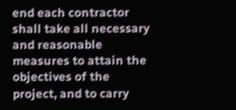end each contractor shall take all necessary and reasonable measures to attain the objectives of the project, and to carry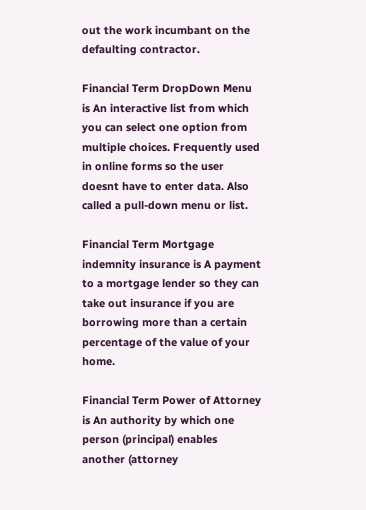out the work incumbant on the defaulting contractor.

Financial Term DropDown Menu is An interactive list from which you can select one option from multiple choices. Frequently used in online forms so the user doesnt have to enter data. Also called a pull-down menu or list.

Financial Term Mortgage indemnity insurance is A payment to a mortgage lender so they can take out insurance if you are borrowing more than a certain percentage of the value of your home.

Financial Term Power of Attorney is An authority by which one person (principal) enables another (attorney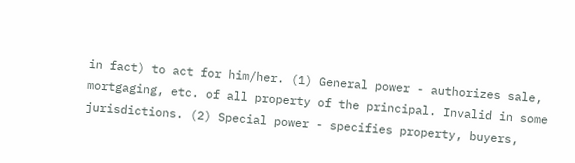in fact) to act for him/her. (1) General power - authorizes sale, mortgaging, etc. of all property of the principal. Invalid in some jurisdictions. (2) Special power - specifies property, buyers,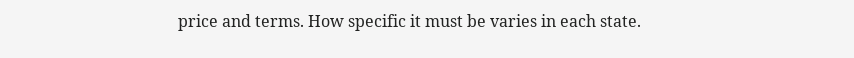price and terms. How specific it must be varies in each state.